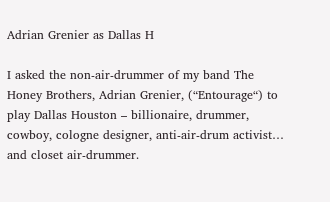Adrian Grenier as Dallas H

I asked the non-air-drummer of my band The Honey Brothers, Adrian Grenier, (“Entourage“) to play Dallas Houston – billionaire, drummer, cowboy, cologne designer, anti-air-drum activist… and closet air-drummer.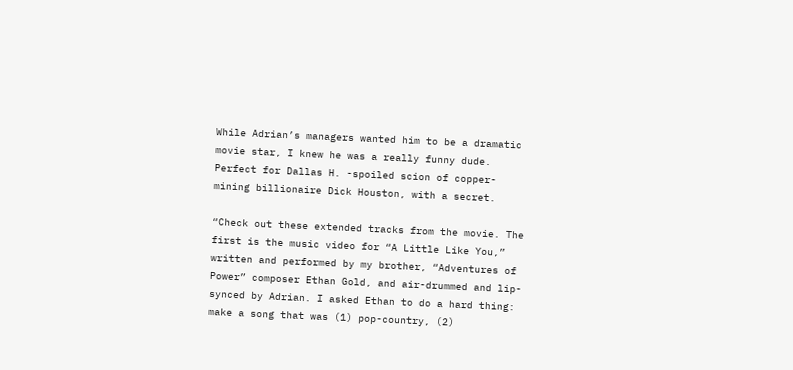While Adrian’s managers wanted him to be a dramatic movie star, I knew he was a really funny dude. Perfect for Dallas H. -spoiled scion of copper-mining billionaire Dick Houston, with a secret.

“Check out these extended tracks from the movie. The first is the music video for “A Little Like You,” written and performed by my brother, “Adventures of Power” composer Ethan Gold, and air-drummed and lip-synced by Adrian. I asked Ethan to do a hard thing: make a song that was (1) pop-country, (2)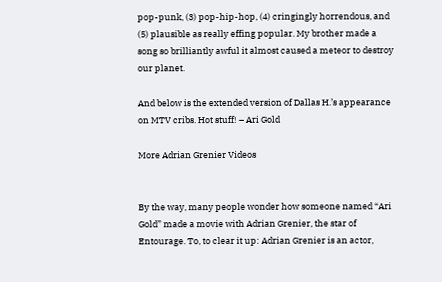pop-punk, (3) pop-hip-hop, (4) cringingly horrendous, and (5) plausible as really effing popular. My brother made a song so brilliantly awful it almost caused a meteor to destroy our planet.

And below is the extended version of Dallas H.’s appearance on MTV cribs. Hot stuff! – Ari Gold

More Adrian Grenier Videos


By the way, many people wonder how someone named “Ari Gold” made a movie with Adrian Grenier, the star of Entourage. To, to clear it up: Adrian Grenier is an actor,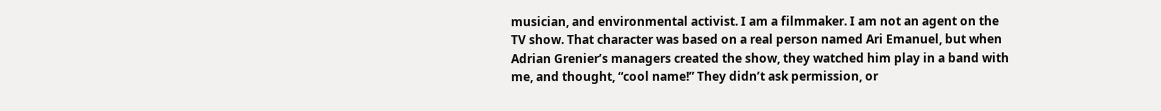musician, and environmental activist. I am a filmmaker. I am not an agent on the TV show. That character was based on a real person named Ari Emanuel, but when Adrian Grenier’s managers created the show, they watched him play in a band with me, and thought, “cool name!” They didn’t ask permission, or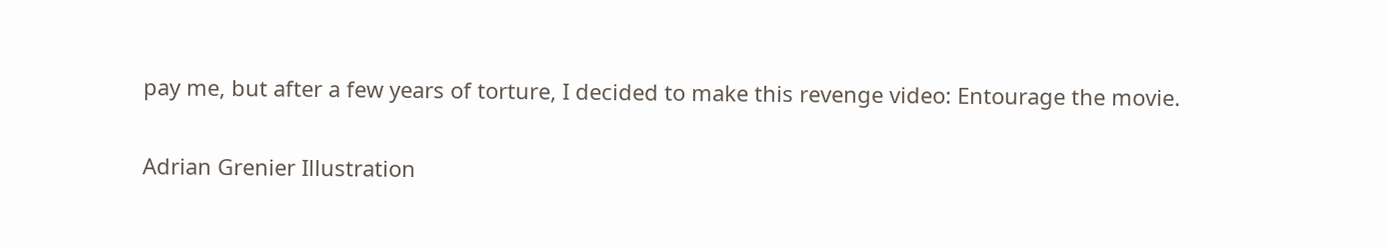pay me, but after a few years of torture, I decided to make this revenge video: Entourage the movie.

Adrian Grenier Illustration